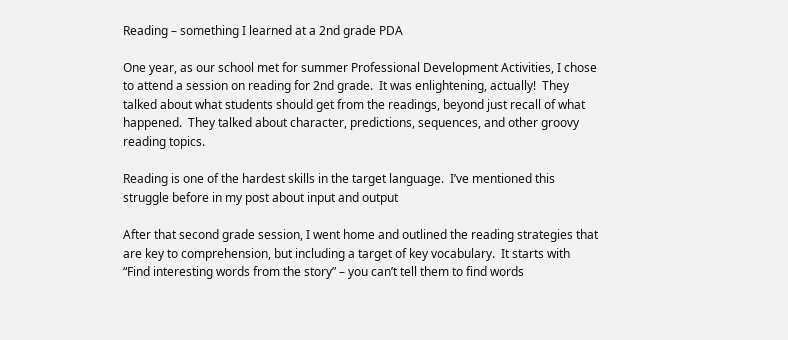Reading – something I learned at a 2nd grade PDA

One year, as our school met for summer Professional Development Activities, I chose to attend a session on reading for 2nd grade.  It was enlightening, actually!  They talked about what students should get from the readings, beyond just recall of what happened.  They talked about character, predictions, sequences, and other groovy reading topics.

Reading is one of the hardest skills in the target language.  I’ve mentioned this struggle before in my post about input and output

After that second grade session, I went home and outlined the reading strategies that are key to comprehension, but including a target of key vocabulary.  It starts with “Find interesting words from the story” – you can’t tell them to find words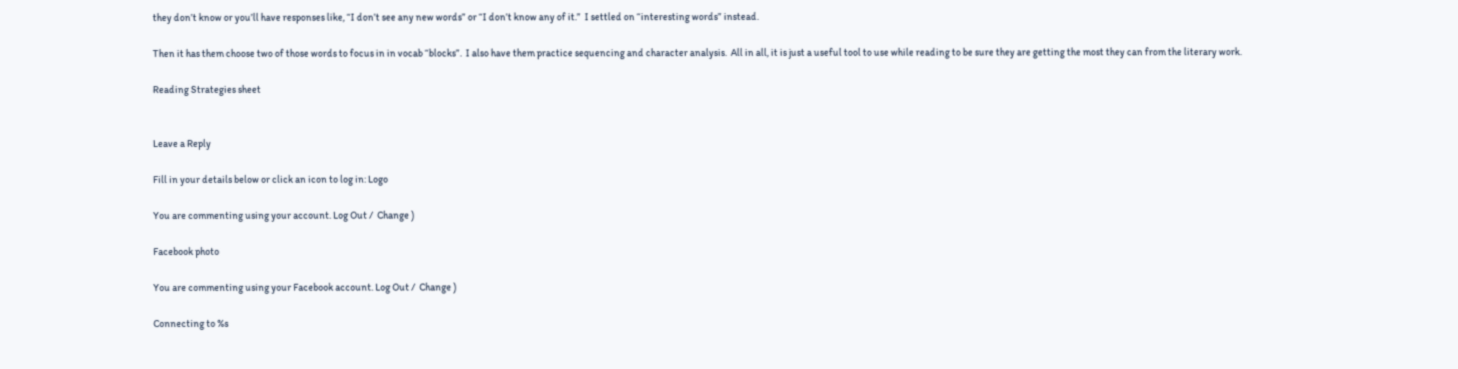they don’t know or you’ll have responses like, “I don’t see any new words” or “I don’t know any of it.”  I settled on “interesting words” instead.

Then it has them choose two of those words to focus in in vocab “blocks”.  I also have them practice sequencing and character analysis.  All in all, it is just a useful tool to use while reading to be sure they are getting the most they can from the literary work.

Reading Strategies sheet


Leave a Reply

Fill in your details below or click an icon to log in: Logo

You are commenting using your account. Log Out /  Change )

Facebook photo

You are commenting using your Facebook account. Log Out /  Change )

Connecting to %s